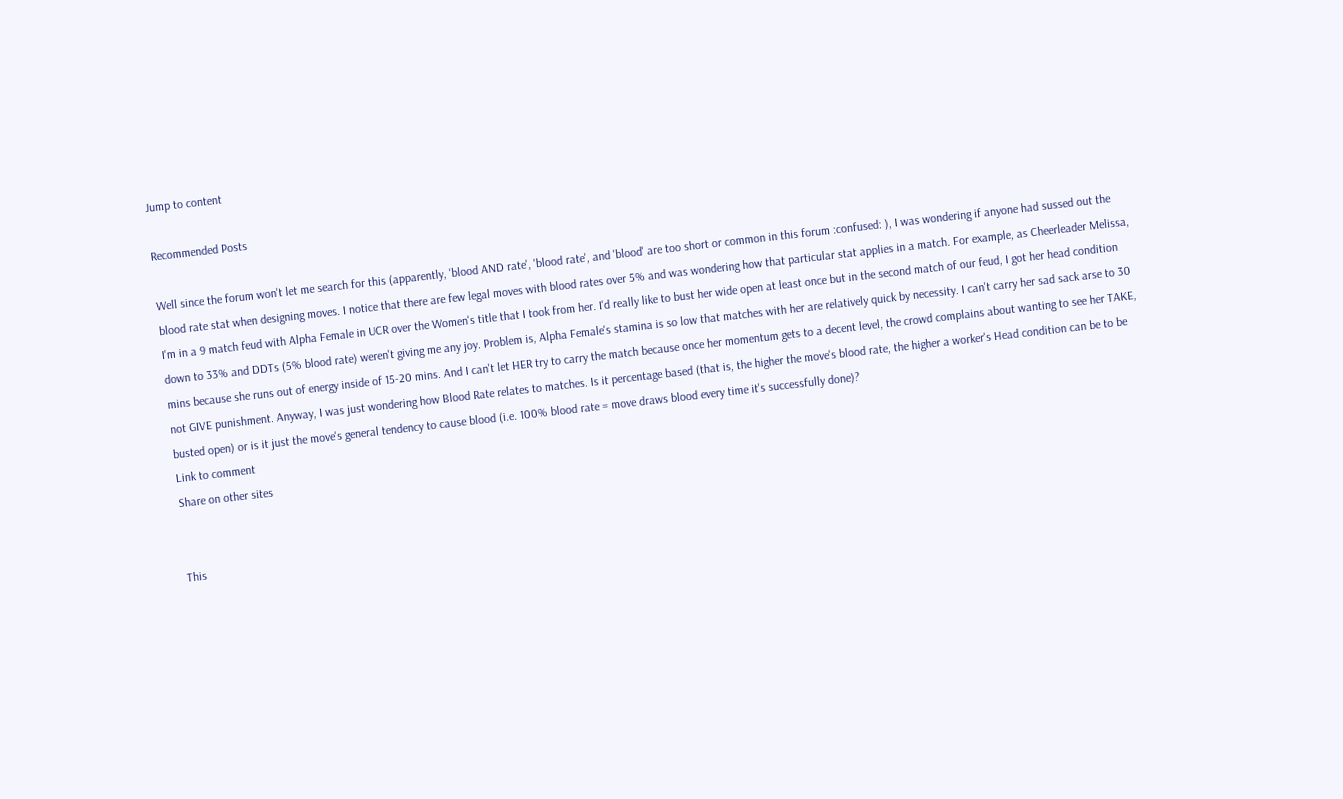Jump to content

Recommended Posts

Well since the forum won't let me search for this (apparently, 'blood AND rate', 'blood rate', and 'blood' are too short or common in this forum :confused: ), I was wondering if anyone had sussed out the blood rate stat when designing moves. I notice that there are few legal moves with blood rates over 5% and was wondering how that particular stat applies in a match. For example, as Cheerleader Melissa, I'm in a 9 match feud with Alpha Female in UCR over the Women's title that I took from her. I'd really like to bust her wide open at least once but in the second match of our feud, I got her head condition down to 33% and DDTs (5% blood rate) weren't giving me any joy. Problem is, Alpha Female's stamina is so low that matches with her are relatively quick by necessity. I can't carry her sad sack arse to 30 mins because she runs out of energy inside of 15-20 mins. And I can't let HER try to carry the match because once her momentum gets to a decent level, the crowd complains about wanting to see her TAKE, not GIVE punishment. Anyway, I was just wondering how Blood Rate relates to matches. Is it percentage based (that is, the higher the move's blood rate, the higher a worker's Head condition can be to be busted open) or is it just the move's general tendency to cause blood (i.e. 100% blood rate = move draws blood every time it's successfully done)?
Link to comment
Share on other sites


This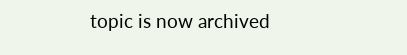topic is now archived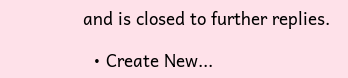and is closed to further replies.

  • Create New...